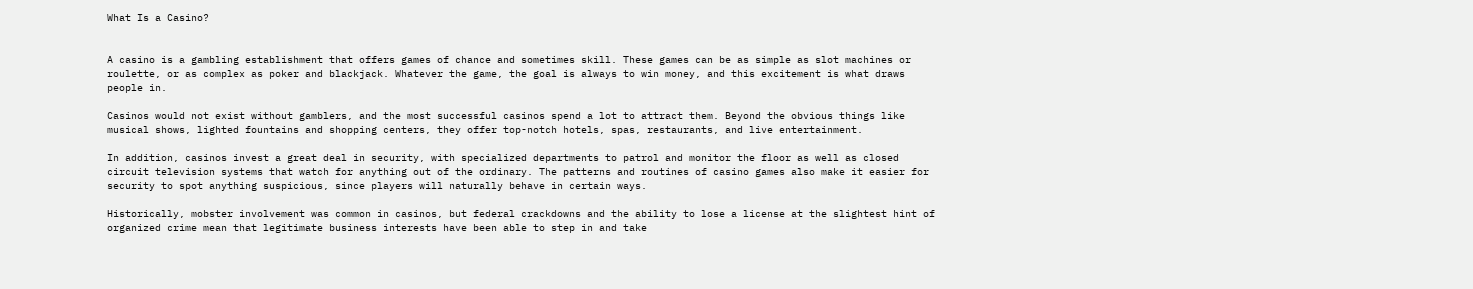What Is a Casino?


A casino is a gambling establishment that offers games of chance and sometimes skill. These games can be as simple as slot machines or roulette, or as complex as poker and blackjack. Whatever the game, the goal is always to win money, and this excitement is what draws people in.

Casinos would not exist without gamblers, and the most successful casinos spend a lot to attract them. Beyond the obvious things like musical shows, lighted fountains and shopping centers, they offer top-notch hotels, spas, restaurants, and live entertainment.

In addition, casinos invest a great deal in security, with specialized departments to patrol and monitor the floor as well as closed circuit television systems that watch for anything out of the ordinary. The patterns and routines of casino games also make it easier for security to spot anything suspicious, since players will naturally behave in certain ways.

Historically, mobster involvement was common in casinos, but federal crackdowns and the ability to lose a license at the slightest hint of organized crime mean that legitimate business interests have been able to step in and take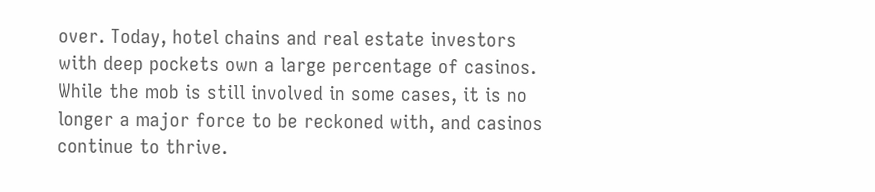over. Today, hotel chains and real estate investors with deep pockets own a large percentage of casinos. While the mob is still involved in some cases, it is no longer a major force to be reckoned with, and casinos continue to thrive.